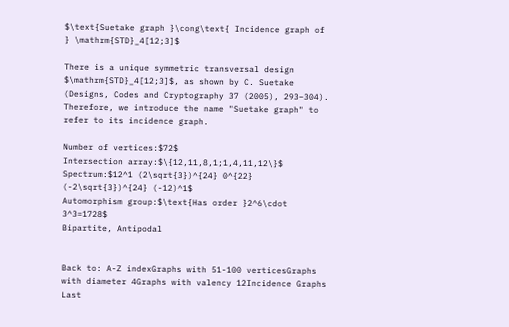$\text{Suetake graph }\cong\text{ Incidence graph of } \mathrm{STD}_4[12;3]$

There is a unique symmetric transversal design $\mathrm{STD}_4[12;3]$, as shown by C. Suetake (Designs, Codes and Cryptography 37 (2005), 293–304). Therefore, we introduce the name "Suetake graph" to refer to its incidence graph.

Number of vertices:$72$
Intersection array:$\{12,11,8,1;1,4,11,12\}$
Spectrum:$12^1 (2\sqrt{3})^{24} 0^{22} (-2\sqrt{3})^{24} (-12)^1$
Automorphism group:$\text{Has order }2^6\cdot 3^3=1728$
Bipartite, Antipodal


Back to: A-Z indexGraphs with 51-100 verticesGraphs with diameter 4Graphs with valency 12Incidence Graphs
Last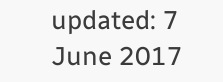updated: 7 June 2017